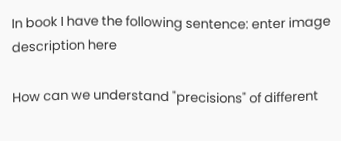In book I have the following sentence: enter image description here

How can we understand "precisions" of different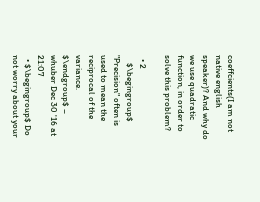coeffcients(I am not native english speaker)? And why do we use quadratic function, in order to solve this problem?

  • 2
    $\begingroup$ "Precision" often is used to mean the reciprocal of the variance. $\endgroup$ – whuber Dec 30 '16 at 21:07
  • $\begingroup$ Do not worry about your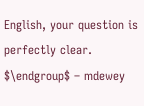English, your question is perfectly clear. $\endgroup$ – mdewey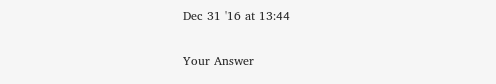Dec 31 '16 at 13:44

Your Answer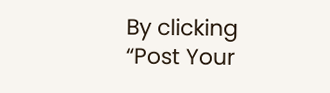By clicking “Post Your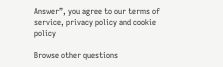Answer”, you agree to our terms of service, privacy policy and cookie policy

Browse other questions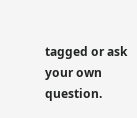tagged or ask your own question.